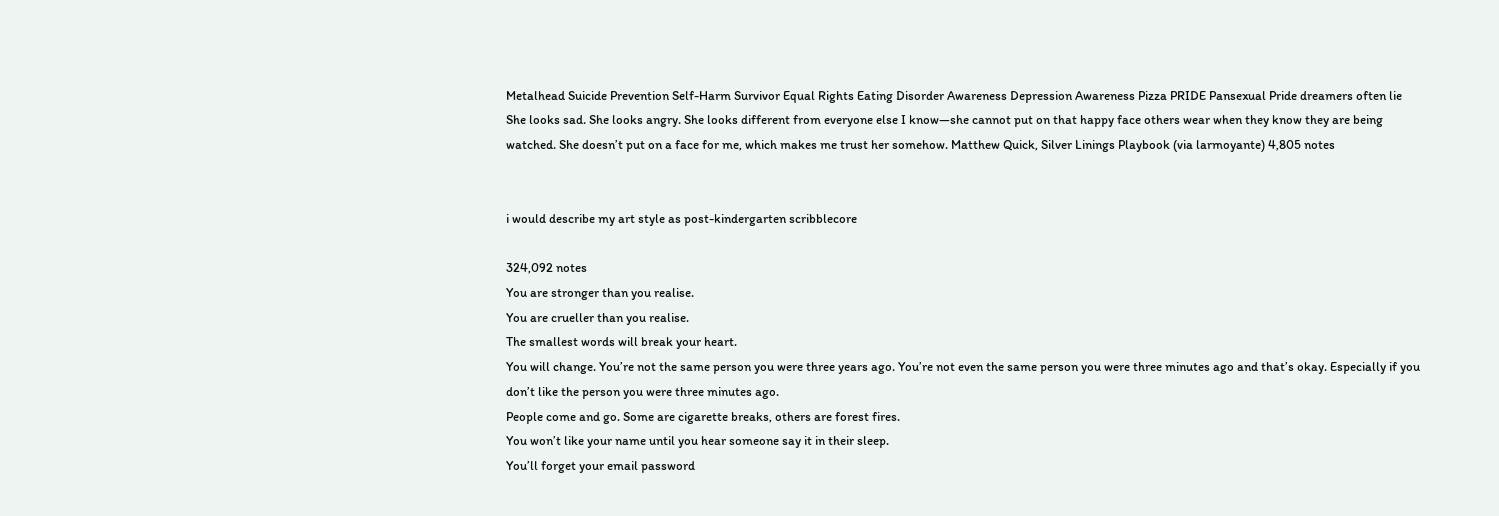Metalhead Suicide Prevention Self-Harm Survivor Equal Rights Eating Disorder Awareness Depression Awareness Pizza PRIDE Pansexual Pride dreamers often lie
She looks sad. She looks angry. She looks different from everyone else I know—she cannot put on that happy face others wear when they know they are being watched. She doesn’t put on a face for me, which makes me trust her somehow. Matthew Quick, Silver Linings Playbook (via larmoyante) 4,805 notes


i would describe my art style as post-kindergarten scribblecore

324,092 notes
You are stronger than you realise.
You are crueller than you realise.
The smallest words will break your heart.
You will change. You’re not the same person you were three years ago. You’re not even the same person you were three minutes ago and that’s okay. Especially if you don’t like the person you were three minutes ago.
People come and go. Some are cigarette breaks, others are forest fires.
You won’t like your name until you hear someone say it in their sleep.
You’ll forget your email password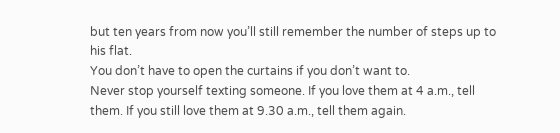but ten years from now you’ll still remember the number of steps up to his flat.
You don’t have to open the curtains if you don’t want to.
Never stop yourself texting someone. If you love them at 4 a.m., tell them. If you still love them at 9.30 a.m., tell them again.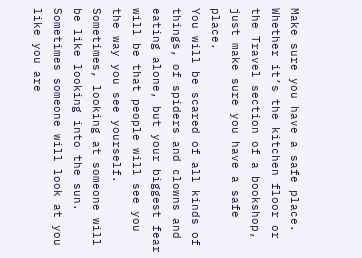Make sure you have a safe place. Whether it’s the kitchen floor or the Travel section of a bookshop, just make sure you have a safe place.
You will be scared of all kinds of things, of spiders and clowns and eating alone, but your biggest fear will be that people will see you the way you see yourself.
Sometimes, looking at someone will be like looking into the sun. Sometimes someone will look at you like you are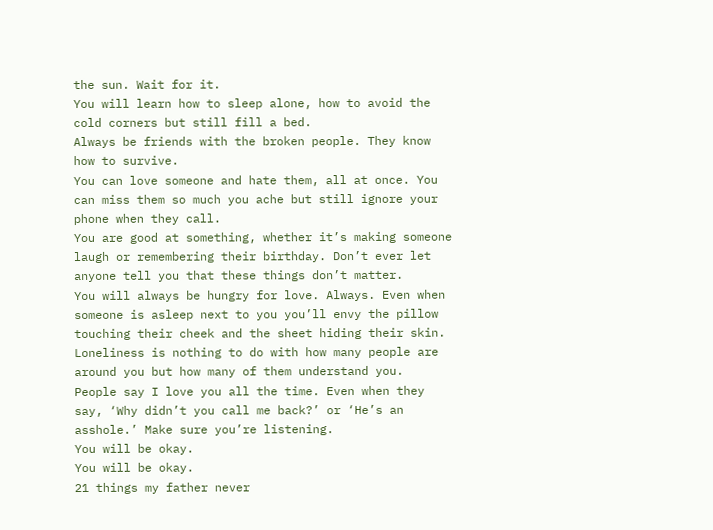the sun. Wait for it.
You will learn how to sleep alone, how to avoid the cold corners but still fill a bed.
Always be friends with the broken people. They know how to survive.
You can love someone and hate them, all at once. You can miss them so much you ache but still ignore your phone when they call.
You are good at something, whether it’s making someone laugh or remembering their birthday. Don’t ever let anyone tell you that these things don’t matter.
You will always be hungry for love. Always. Even when someone is asleep next to you you’ll envy the pillow touching their cheek and the sheet hiding their skin.
Loneliness is nothing to do with how many people are around you but how many of them understand you.
People say I love you all the time. Even when they say, ‘Why didn’t you call me back?’ or ‘He’s an asshole.’ Make sure you’re listening.
You will be okay.
You will be okay.
21 things my father never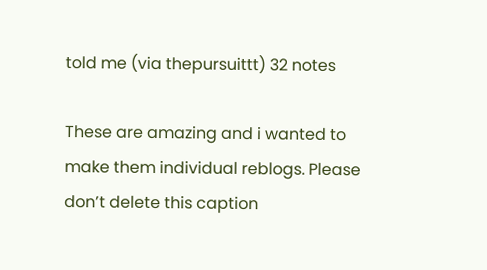told me (via thepursuittt) 32 notes

These are amazing and i wanted to make them individual reblogs. Please don’t delete this caption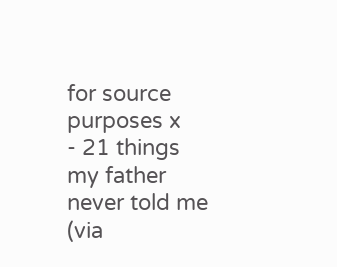for source purposes x
- 21 things my father never told me (via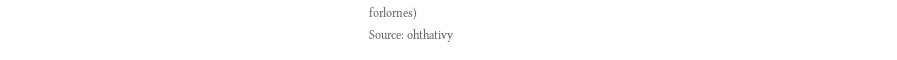forlornes)
Source: ohthativy